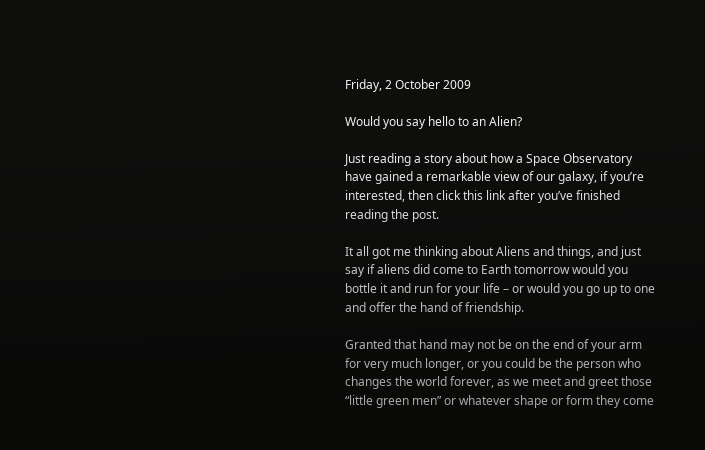Friday, 2 October 2009

Would you say hello to an Alien?

Just reading a story about how a Space Observatory have gained a remarkable view of our galaxy, if you’re interested, then click this link after you’ve finished reading the post.

It all got me thinking about Aliens and things, and just say if aliens did come to Earth tomorrow would you bottle it and run for your life – or would you go up to one and offer the hand of friendship.

Granted that hand may not be on the end of your arm for very much longer, or you could be the person who changes the world forever, as we meet and greet those “little green men” or whatever shape or form they come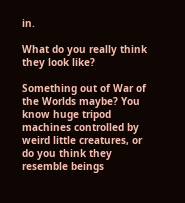in.

What do you really think they look like?

Something out of War of the Worlds maybe? You know huge tripod machines controlled by weird little creatures, or do you think they resemble beings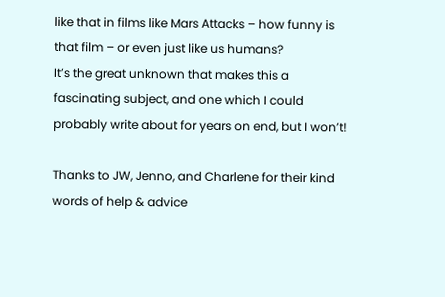like that in films like Mars Attacks – how funny is that film – or even just like us humans?
It’s the great unknown that makes this a fascinating subject, and one which I could probably write about for years on end, but I won’t!

Thanks to JW, Jenno, and Charlene for their kind words of help & advice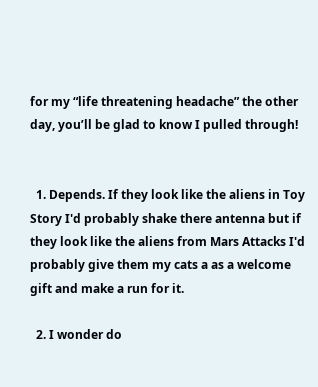for my “life threatening headache” the other day, you’ll be glad to know I pulled through!


  1. Depends. If they look like the aliens in Toy Story I'd probably shake there antenna but if they look like the aliens from Mars Attacks I'd probably give them my cats a as a welcome gift and make a run for it.

  2. I wonder do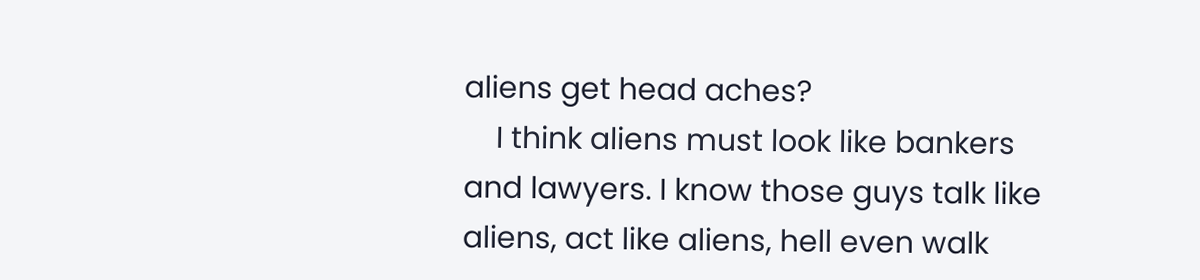aliens get head aches?
    I think aliens must look like bankers and lawyers. I know those guys talk like aliens, act like aliens, hell even walk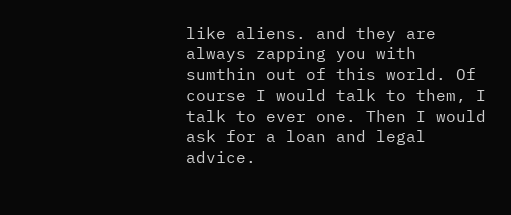like aliens. and they are always zapping you with sumthin out of this world. Of course I would talk to them, I talk to ever one. Then I would ask for a loan and legal advice.